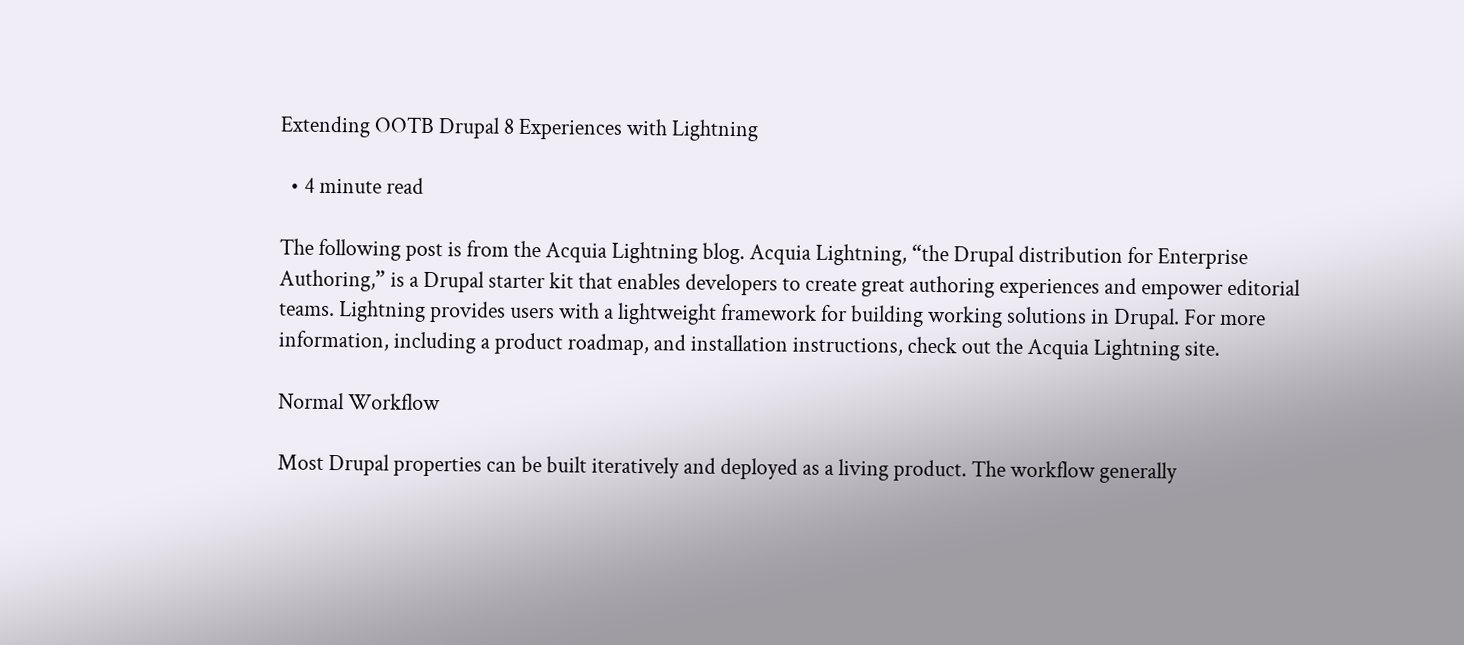Extending OOTB Drupal 8 Experiences with Lightning

  • 4 minute read

The following post is from the Acquia Lightning blog. Acquia Lightning, “the Drupal distribution for Enterprise Authoring,” is a Drupal starter kit that enables developers to create great authoring experiences and empower editorial teams. Lightning provides users with a lightweight framework for building working solutions in Drupal. For more information, including a product roadmap, and installation instructions, check out the Acquia Lightning site.

Normal Workflow

Most Drupal properties can be built iteratively and deployed as a living product. The workflow generally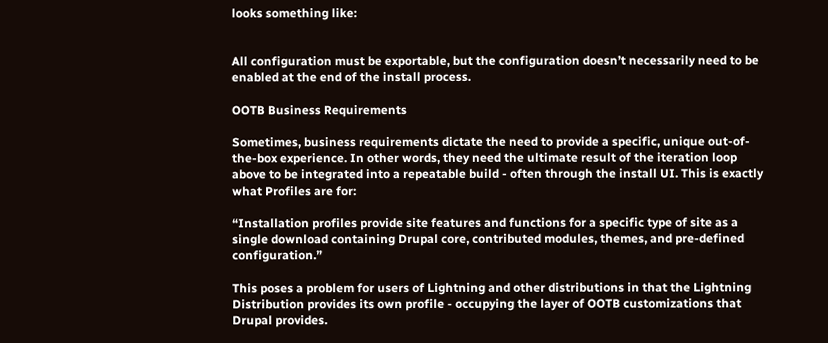looks something like:


All configuration must be exportable, but the configuration doesn’t necessarily need to be enabled at the end of the install process.

OOTB Business Requirements

Sometimes, business requirements dictate the need to provide a specific, unique out-of-the-box experience. In other words, they need the ultimate result of the iteration loop above to be integrated into a repeatable build - often through the install UI. This is exactly what Profiles are for:

“Installation profiles provide site features and functions for a specific type of site as a single download containing Drupal core, contributed modules, themes, and pre-defined configuration.”

This poses a problem for users of Lightning and other distributions in that the Lightning Distribution provides its own profile - occupying the layer of OOTB customizations that Drupal provides.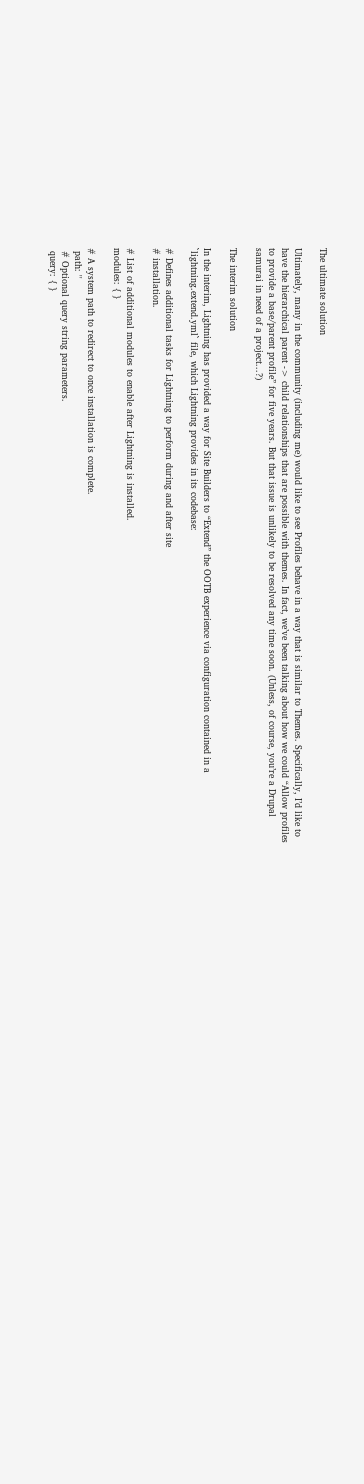The ultimate solution

Ultimately, many in the community (including me) would like to see Profiles behave in a way that is similar to Themes. Specifically, I’d like to have the hierarchical parent -> child relationships that are possible with themes. In fact, we’ve been talking about how we could “Allow profiles to provide a base/parent profile” for five years. But that issue is unlikely to be resolved any time soon. (Unless, of course, you’re a Drupal samurai in need of a project...?)

The interim solution

In the interim, Lightning has provided a way for Site Builders to “Extend” the OOTB experience via configuration contained in a `lightning.extend.yml` file, which Lightning provides in its codebase:

# Defines additional tasks for Lightning to perform during and after site
# installation.

# List of additional modules to enable after Lightning is installed.
modules: { }

# A system path to redirect to once installation is complete.
 path: ''
 # Optional query string parameters.
 query: { }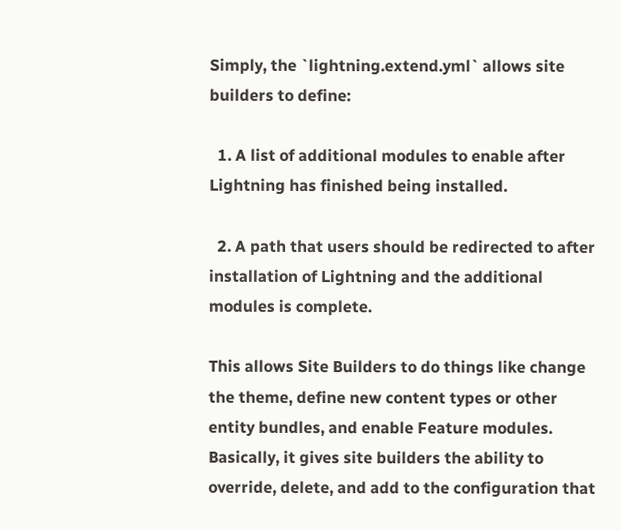Simply, the `lightning.extend.yml` allows site builders to define:

  1. A list of additional modules to enable after Lightning has finished being installed.

  2. A path that users should be redirected to after installation of Lightning and the additional modules is complete.

This allows Site Builders to do things like change the theme, define new content types or other entity bundles, and enable Feature modules. Basically, it gives site builders the ability to override, delete, and add to the configuration that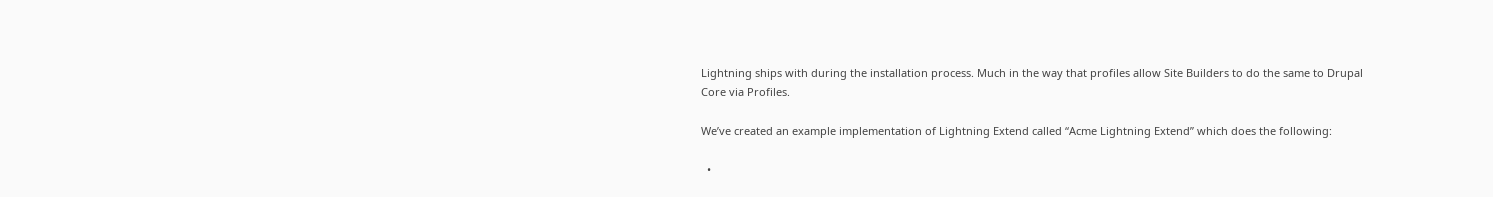Lightning ships with during the installation process. Much in the way that profiles allow Site Builders to do the same to Drupal Core via Profiles.

We’ve created an example implementation of Lightning Extend called “Acme Lightning Extend” which does the following:

  •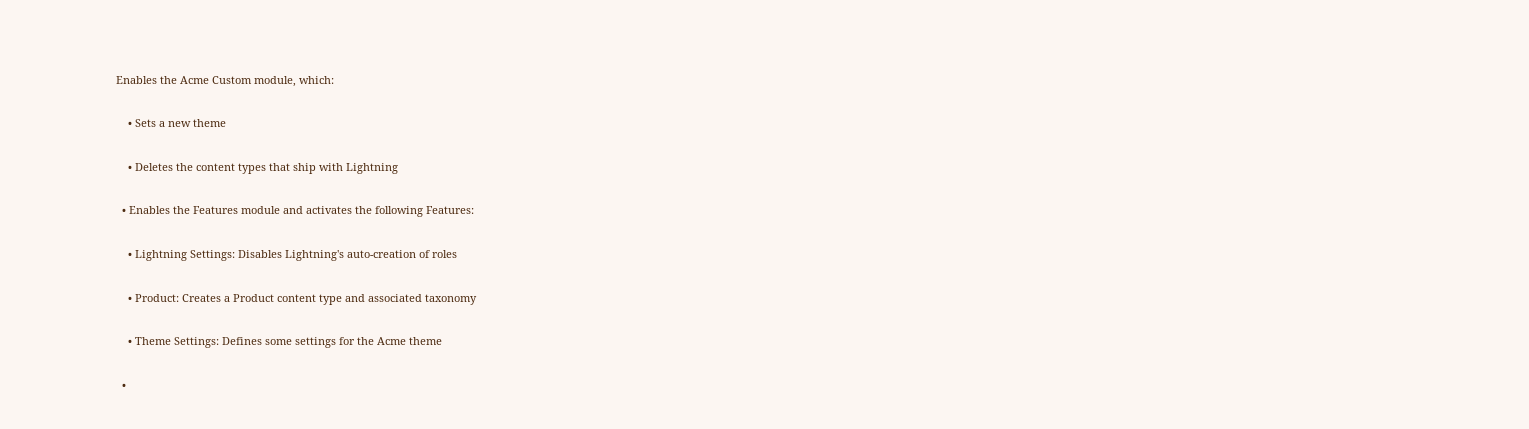Enables the Acme Custom module, which:

    • Sets a new theme

    • Deletes the content types that ship with Lightning

  • Enables the Features module and activates the following Features:

    • Lightning Settings: Disables Lightning's auto-creation of roles

    • Product: Creates a Product content type and associated taxonomy

    • Theme Settings: Defines some settings for the Acme theme

  •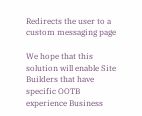Redirects the user to a custom messaging page

We hope that this solution will enable Site Builders that have specific OOTB experience Business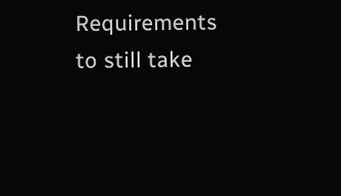Requirements to still take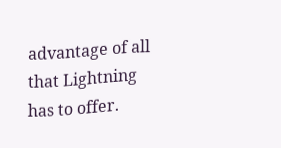advantage of all that Lightning has to offer.